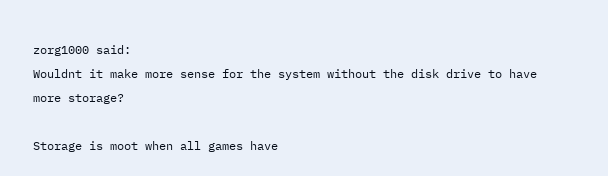zorg1000 said:
Wouldnt it make more sense for the system without the disk drive to have more storage?

Storage is moot when all games have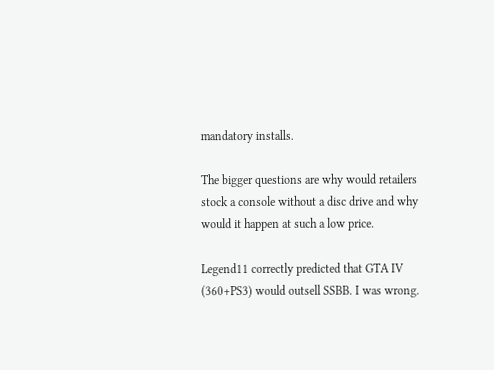mandatory installs.

The bigger questions are why would retailers stock a console without a disc drive and why would it happen at such a low price.

Legend11 correctly predicted that GTA IV (360+PS3) would outsell SSBB. I was wrong.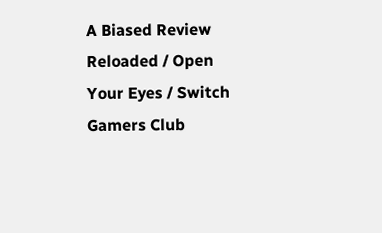A Biased Review Reloaded / Open Your Eyes / Switch Gamers Club